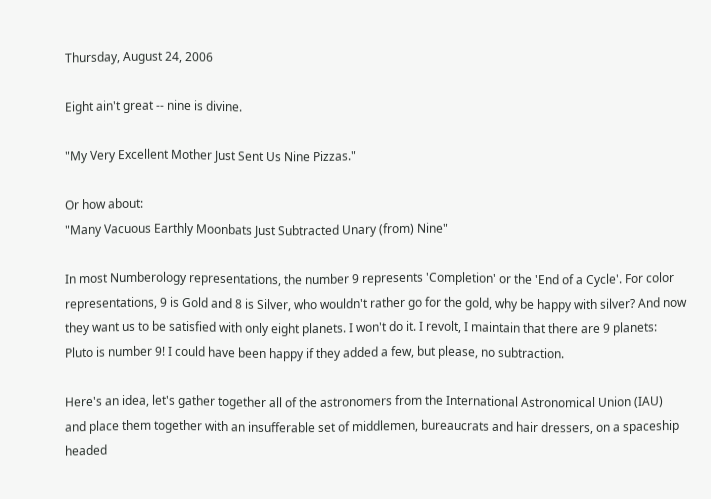Thursday, August 24, 2006

Eight ain't great -- nine is divine.

"My Very Excellent Mother Just Sent Us Nine Pizzas."

Or how about:
"Many Vacuous Earthly Moonbats Just Subtracted Unary (from) Nine"

In most Numberology representations, the number 9 represents 'Completion' or the 'End of a Cycle'. For color representations, 9 is Gold and 8 is Silver, who wouldn't rather go for the gold, why be happy with silver? And now they want us to be satisfied with only eight planets. I won't do it. I revolt, I maintain that there are 9 planets: Pluto is number 9! I could have been happy if they added a few, but please, no subtraction.

Here's an idea, let's gather together all of the astronomers from the International Astronomical Union (IAU) and place them together with an insufferable set of middlemen, bureaucrats and hair dressers, on a spaceship headed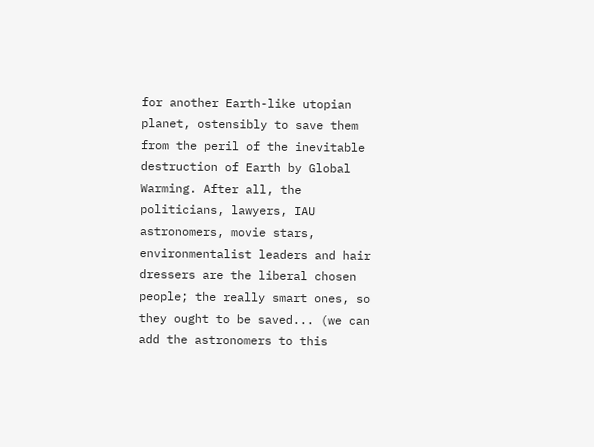for another Earth-like utopian planet, ostensibly to save them from the peril of the inevitable destruction of Earth by Global Warming. After all, the politicians, lawyers, IAU astronomers, movie stars, environmentalist leaders and hair dressers are the liberal chosen people; the really smart ones, so they ought to be saved... (we can add the astronomers to this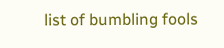list of bumbling fools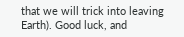that we will trick into leaving Earth). Good luck, and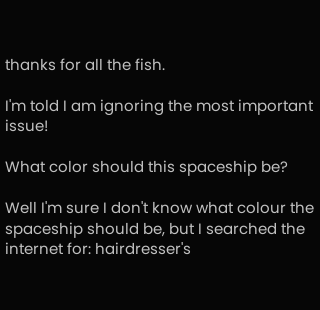thanks for all the fish.

I'm told I am ignoring the most important issue!

What color should this spaceship be?

Well I'm sure I don't know what colour the spaceship should be, but I searched the internet for: hairdresser's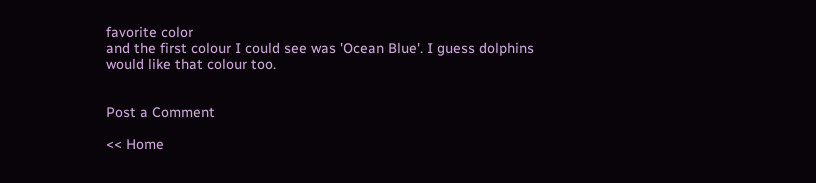favorite color
and the first colour I could see was 'Ocean Blue'. I guess dolphins would like that colour too.


Post a Comment

<< Home